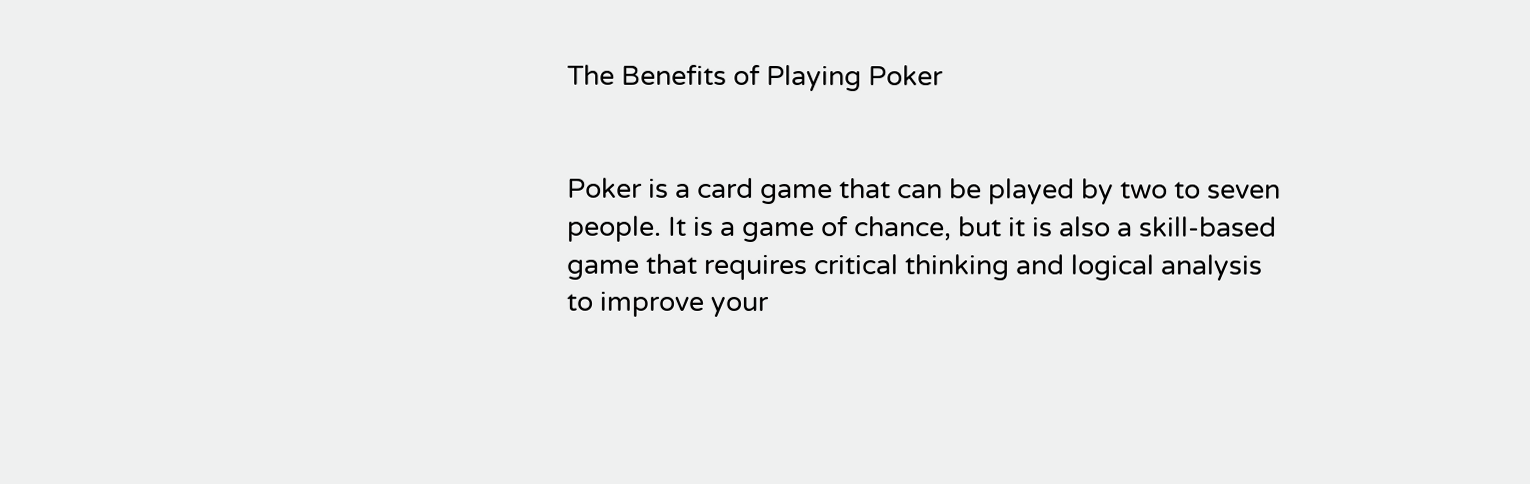The Benefits of Playing Poker


Poker is a card game that can be played by two to seven people. It is a game of chance, but it is also a skill-based game that requires critical thinking and logical analysis to improve your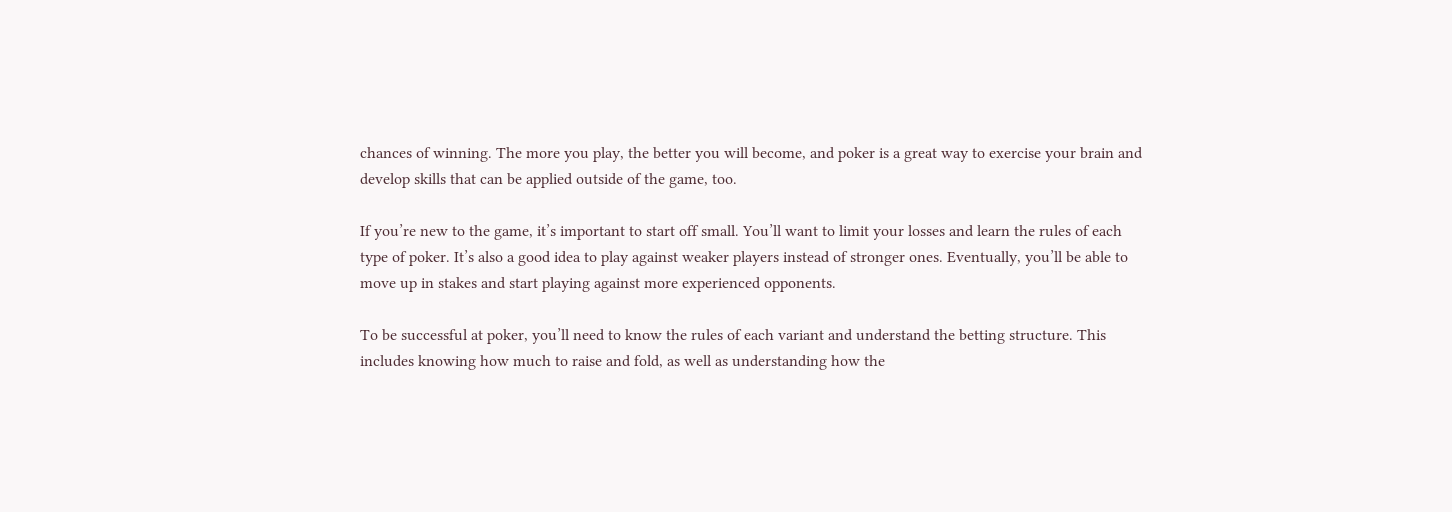chances of winning. The more you play, the better you will become, and poker is a great way to exercise your brain and develop skills that can be applied outside of the game, too.

If you’re new to the game, it’s important to start off small. You’ll want to limit your losses and learn the rules of each type of poker. It’s also a good idea to play against weaker players instead of stronger ones. Eventually, you’ll be able to move up in stakes and start playing against more experienced opponents.

To be successful at poker, you’ll need to know the rules of each variant and understand the betting structure. This includes knowing how much to raise and fold, as well as understanding how the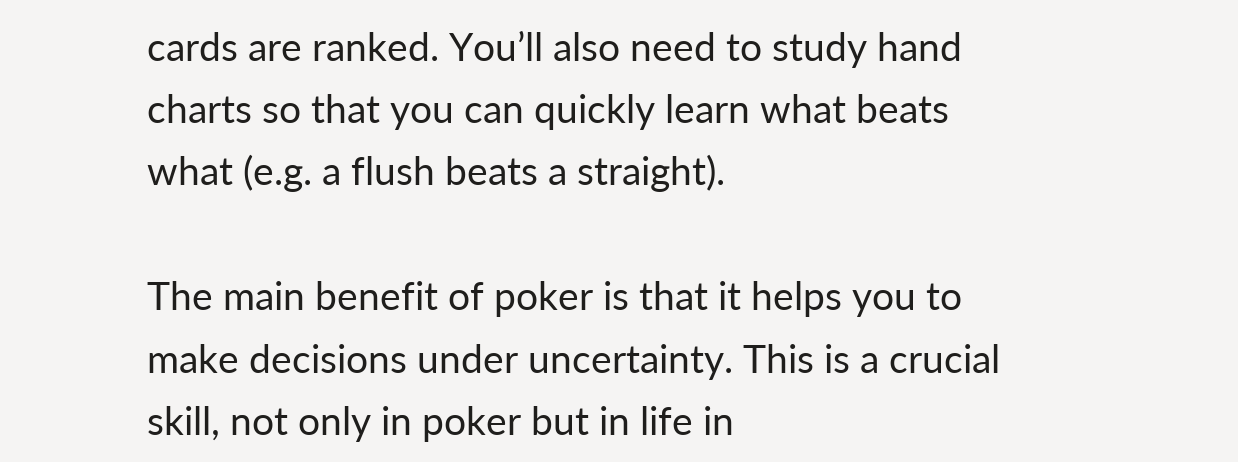cards are ranked. You’ll also need to study hand charts so that you can quickly learn what beats what (e.g. a flush beats a straight).

The main benefit of poker is that it helps you to make decisions under uncertainty. This is a crucial skill, not only in poker but in life in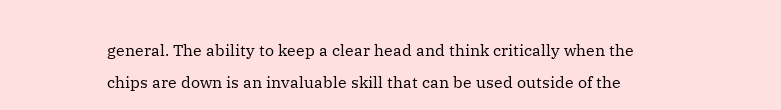general. The ability to keep a clear head and think critically when the chips are down is an invaluable skill that can be used outside of the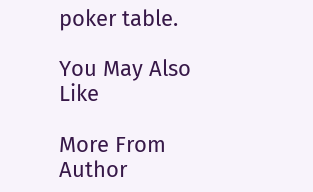poker table.

You May Also Like

More From Author